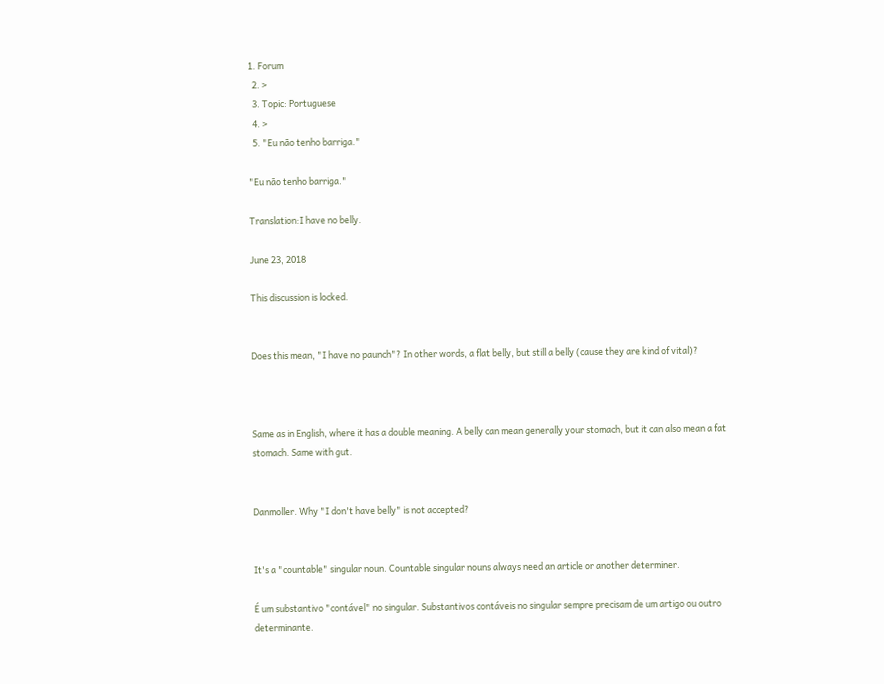1. Forum
  2. >
  3. Topic: Portuguese
  4. >
  5. "Eu não tenho barriga."

"Eu não tenho barriga."

Translation:I have no belly.

June 23, 2018

This discussion is locked.


Does this mean, "I have no paunch"? In other words, a flat belly, but still a belly (cause they are kind of vital)?



Same as in English, where it has a double meaning. A belly can mean generally your stomach, but it can also mean a fat stomach. Same with gut.


Danmoller. Why "I don't have belly" is not accepted?


It's a "countable" singular noun. Countable singular nouns always need an article or another determiner.

É um substantivo "contável" no singular. Substantivos contáveis no singular sempre precisam de um artigo ou outro determinante.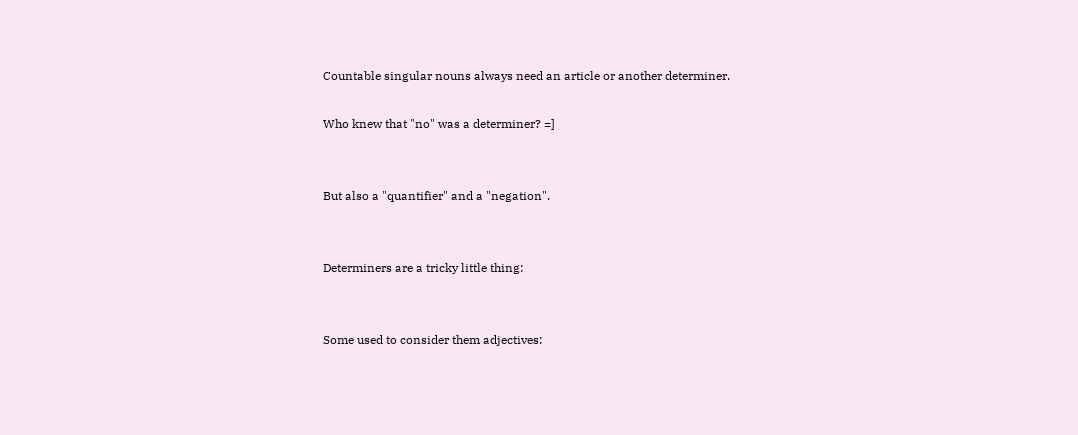Countable singular nouns always need an article or another determiner.

Who knew that "no" was a determiner? =]


But also a "quantifier" and a "negation".


Determiners are a tricky little thing:


Some used to consider them adjectives: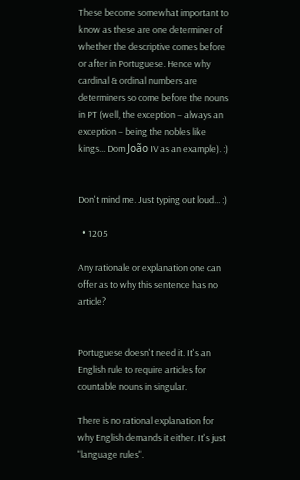These become somewhat important to know as these are one determiner of whether the descriptive comes before or after in Portuguese. Hence why cardinal & ordinal numbers are determiners so come before the nouns in PT (well, the exception – always an exception – being the nobles like kings... Dom João IV as an example). :)


Don't mind me. Just typing out loud... :)

  • 1205

Any rationale or explanation one can offer as to why this sentence has no article?


Portuguese doesn't need it. It's an English rule to require articles for countable nouns in singular.

There is no rational explanation for why English demands it either. It's just "language rules".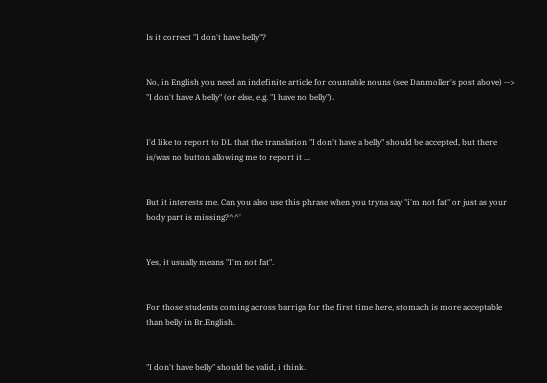Is it correct "I don't have belly"?


No, in English you need an indefinite article for countable nouns (see Danmoller's post above) --> "I don't have A belly" (or else, e.g. "I have no belly").


I'd like to report to DL that the translation "I don't have a belly" should be accepted, but there is/was no button allowing me to report it ...


But it interests me. Can you also use this phrase when you tryna say "i'm not fat" or just as your body part is missing?^^'


Yes, it usually means "I'm not fat".


For those students coming across barriga for the first time here, stomach is more acceptable than belly in Br.English.


"I don't have belly" should be valid, i think.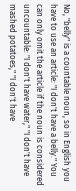No, "belly" is a countable noun, so in English you have to use an article: "I don't have a belly." You can only omit the article if the noun is considered uncountable: "I don't have water," "I don't have mashed potatoes," "I don't have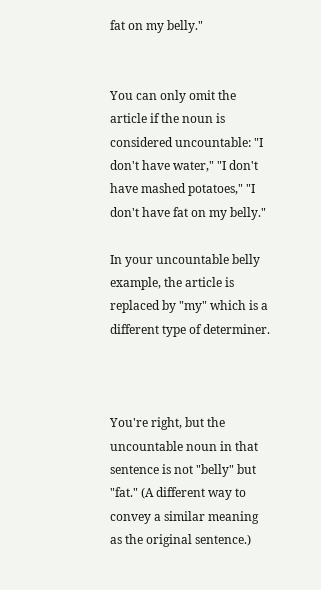fat on my belly."


You can only omit the article if the noun is considered uncountable: "I don't have water," "I don't have mashed potatoes," "I don't have fat on my belly."

In your uncountable belly example, the article is replaced by "my" which is a different type of determiner.



You're right, but the uncountable noun in that sentence is not "belly" but "fat." (A different way to convey a similar meaning as the original sentence.)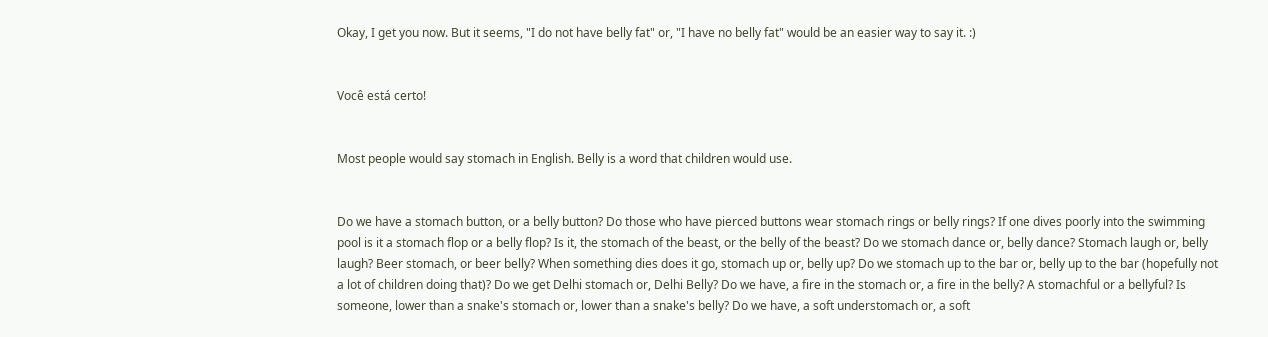Okay, I get you now. But it seems, "I do not have belly fat" or, "I have no belly fat" would be an easier way to say it. :)


Você está certo!


Most people would say stomach in English. Belly is a word that children would use.


Do we have a stomach button, or a belly button? Do those who have pierced buttons wear stomach rings or belly rings? If one dives poorly into the swimming pool is it a stomach flop or a belly flop? Is it, the stomach of the beast, or the belly of the beast? Do we stomach dance or, belly dance? Stomach laugh or, belly laugh? Beer stomach, or beer belly? When something dies does it go, stomach up or, belly up? Do we stomach up to the bar or, belly up to the bar (hopefully not a lot of children doing that)? Do we get Delhi stomach or, Delhi Belly? Do we have, a fire in the stomach or, a fire in the belly? A stomachful or a bellyful? Is someone, lower than a snake's stomach or, lower than a snake's belly? Do we have, a soft understomach or, a soft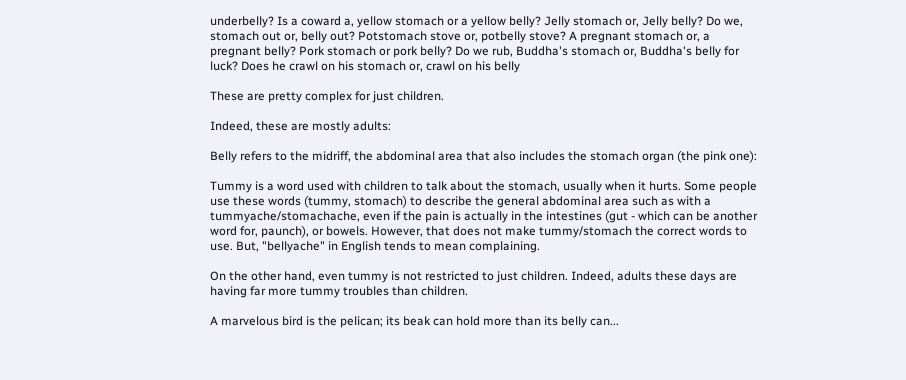underbelly? Is a coward a, yellow stomach or a yellow belly? Jelly stomach or, Jelly belly? Do we, stomach out or, belly out? Potstomach stove or, potbelly stove? A pregnant stomach or, a pregnant belly? Pork stomach or pork belly? Do we rub, Buddha's stomach or, Buddha's belly for luck? Does he crawl on his stomach or, crawl on his belly

These are pretty complex for just children.

Indeed, these are mostly adults:

Belly refers to the midriff, the abdominal area that also includes the stomach organ (the pink one):

Tummy is a word used with children to talk about the stomach, usually when it hurts. Some people use these words (tummy, stomach) to describe the general abdominal area such as with a tummyache/stomachache, even if the pain is actually in the intestines (gut - which can be another word for, paunch), or bowels. However, that does not make tummy/stomach the correct words to use. But, "bellyache" in English tends to mean complaining.

On the other hand, even tummy is not restricted to just children. Indeed, adults these days are having far more tummy troubles than children.

A marvelous bird is the pelican; its beak can hold more than its belly can...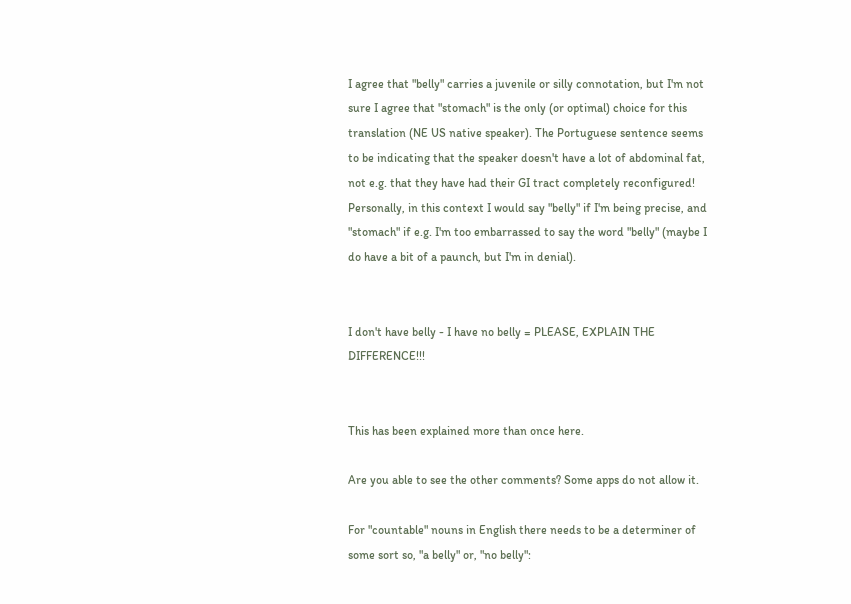I agree that "belly" carries a juvenile or silly connotation, but I'm not sure I agree that "stomach" is the only (or optimal) choice for this translation (NE US native speaker). The Portuguese sentence seems to be indicating that the speaker doesn't have a lot of abdominal fat, not e.g. that they have had their GI tract completely reconfigured! Personally, in this context I would say "belly" if I'm being precise, and "stomach" if e.g. I'm too embarrassed to say the word "belly" (maybe I do have a bit of a paunch, but I'm in denial).


I don't have belly - I have no belly = PLEASE, EXPLAIN THE DIFFERENCE!!!


This has been explained more than once here.

Are you able to see the other comments? Some apps do not allow it.

For "countable" nouns in English there needs to be a determiner of some sort so, "a belly" or, "no belly":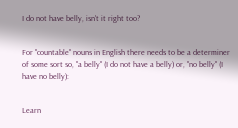I do not have belly, isn't it right too?


For "countable" nouns in English there needs to be a determiner of some sort so, "a belly" (I do not have a belly) or, "no belly" (I have no belly):


Learn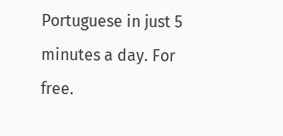Portuguese in just 5 minutes a day. For free.